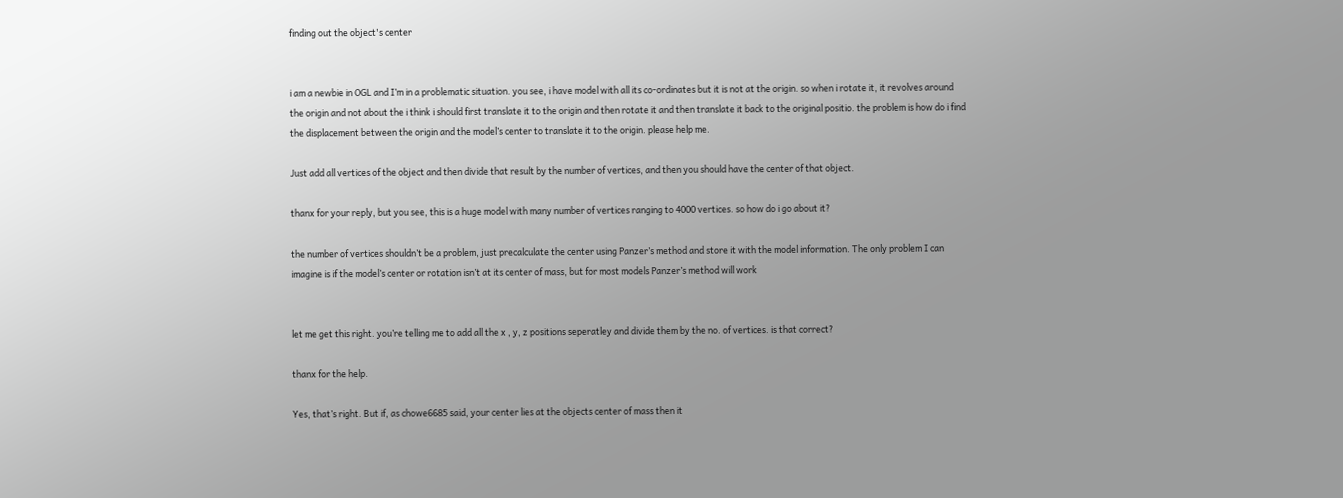finding out the object's center


i am a newbie in OGL and I’m in a problematic situation. you see, i have model with all its co-ordinates but it is not at the origin. so when i rotate it, it revolves around the origin and not about the i think i should first translate it to the origin and then rotate it and then translate it back to the original positio. the problem is how do i find the displacement between the origin and the model’s center to translate it to the origin. please help me.

Just add all vertices of the object and then divide that result by the number of vertices, and then you should have the center of that object.

thanx for your reply, but you see, this is a huge model with many number of vertices ranging to 4000 vertices. so how do i go about it?

the number of vertices shouldn’t be a problem, just precalculate the center using Panzer’s method and store it with the model information. The only problem I can imagine is if the model’s center or rotation isn’t at its center of mass, but for most models Panzer’s method will work


let me get this right. you’re telling me to add all the x , y, z positions seperatley and divide them by the no. of vertices. is that correct?

thanx for the help.

Yes, that’s right. But if, as chowe6685 said, your center lies at the objects center of mass then it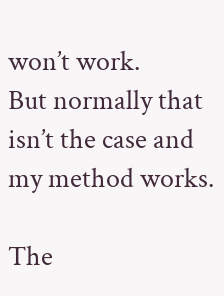won’t work.
But normally that isn’t the case and my method works.

The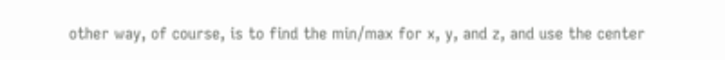other way, of course, is to find the min/max for x, y, and z, and use the center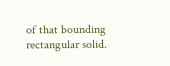of that bounding rectangular solid.